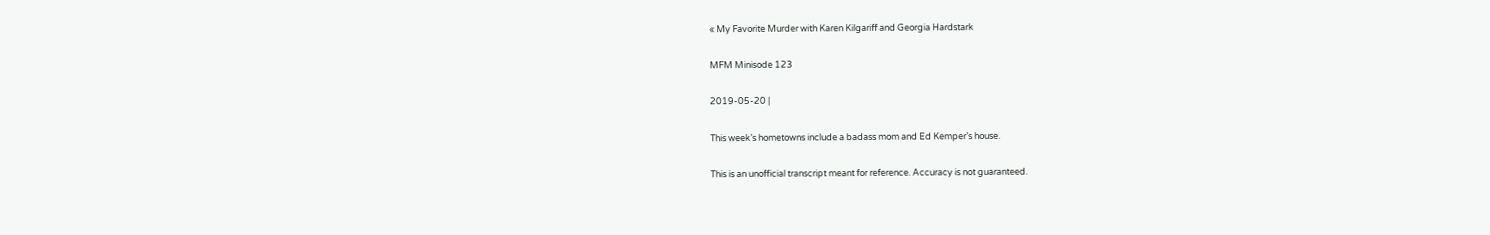« My Favorite Murder with Karen Kilgariff and Georgia Hardstark

MFM Minisode 123

2019-05-20 |

This week’s hometowns include a badass mom and Ed Kemper’s house.

This is an unofficial transcript meant for reference. Accuracy is not guaranteed.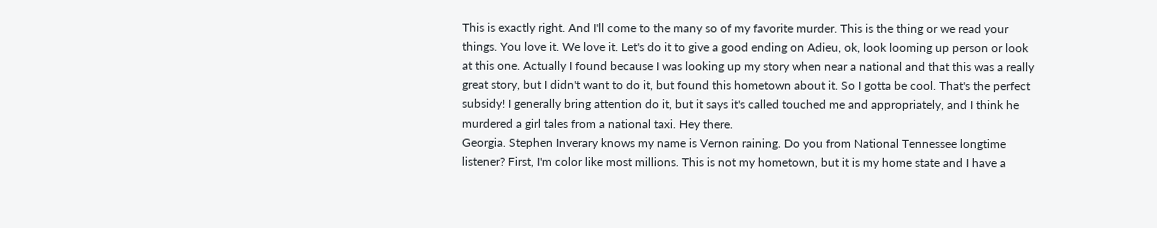This is exactly right. And I'll come to the many so of my favorite murder. This is the thing or we read your things. You love it. We love it. Let's do it to give a good ending on Adieu, ok, look looming up person or look at this one. Actually I found because I was looking up my story when near a national and that this was a really great story, but I didn't want to do it, but found this hometown about it. So I gotta be cool. That's the perfect subsidy! I generally bring attention do it, but it says it's called touched me and appropriately, and I think he murdered a girl tales from a national taxi. Hey there.
Georgia. Stephen Inverary knows my name is Vernon raining. Do you from National Tennessee longtime listener? First, I'm color like most millions. This is not my hometown, but it is my home state and I have a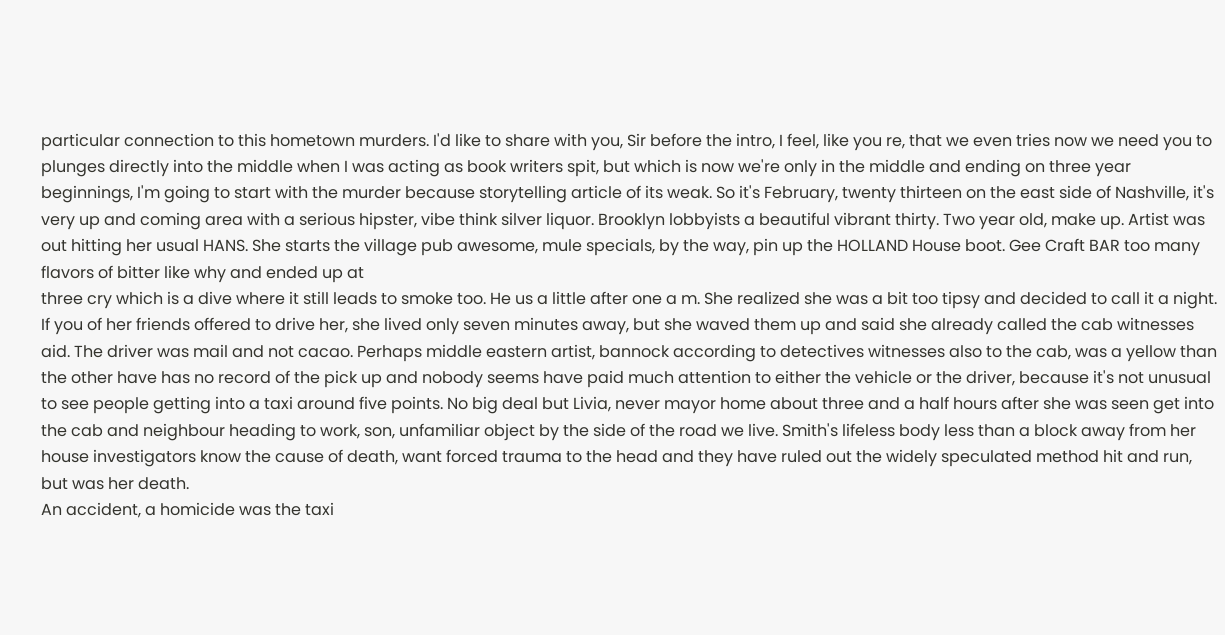particular connection to this hometown murders. I'd like to share with you, Sir before the intro, I feel, like you re, that we even tries now we need you to plunges directly into the middle when I was acting as book writers spit, but which is now we're only in the middle and ending on three year beginnings, I'm going to start with the murder because storytelling article of its weak. So it's February, twenty thirteen on the east side of Nashville, it's very up and coming area with a serious hipster, vibe think silver liquor. Brooklyn lobbyists a beautiful vibrant thirty. Two year old, make up. Artist was out hitting her usual HANS. She starts the village pub awesome, mule specials, by the way, pin up the HOLLAND House boot. Gee Craft BAR too many flavors of bitter like why and ended up at
three cry which is a dive where it still leads to smoke too. He us a little after one a m. She realized she was a bit too tipsy and decided to call it a night. If you of her friends offered to drive her, she lived only seven minutes away, but she waved them up and said she already called the cab witnesses aid. The driver was mail and not cacao. Perhaps middle eastern artist, bannock according to detectives witnesses also to the cab, was a yellow than the other have has no record of the pick up and nobody seems have paid much attention to either the vehicle or the driver, because it's not unusual to see people getting into a taxi around five points. No big deal but Livia, never mayor home about three and a half hours after she was seen get into the cab and neighbour heading to work, son, unfamiliar object by the side of the road we live. Smith's lifeless body less than a block away from her house investigators know the cause of death, want forced trauma to the head and they have ruled out the widely speculated method hit and run, but was her death.
An accident, a homicide was the taxi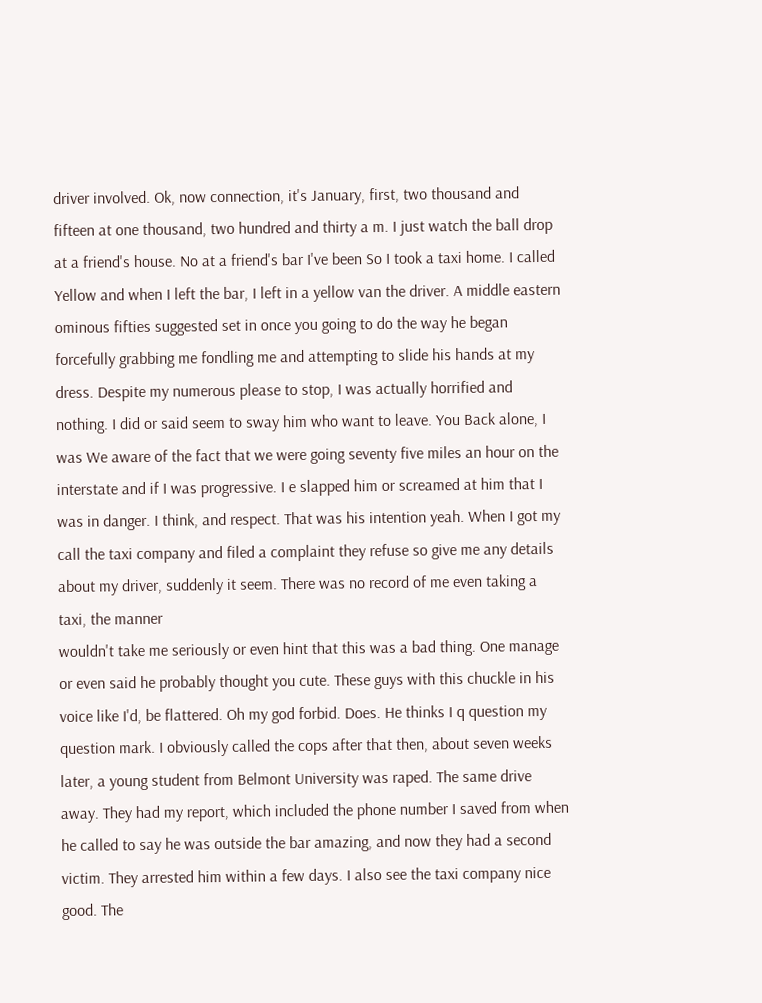driver involved. Ok, now connection, it's January, first, two thousand and fifteen at one thousand, two hundred and thirty a m. I just watch the ball drop at a friend's house. No at a friend's bar I've been So I took a taxi home. I called Yellow and when I left the bar, I left in a yellow van the driver. A middle eastern ominous fifties suggested set in once you going to do the way he began forcefully grabbing me fondling me and attempting to slide his hands at my dress. Despite my numerous please to stop, I was actually horrified and nothing. I did or said seem to sway him who want to leave. You Back alone, I was We aware of the fact that we were going seventy five miles an hour on the interstate and if I was progressive. I e slapped him or screamed at him that I was in danger. I think, and respect. That was his intention yeah. When I got my call the taxi company and filed a complaint they refuse so give me any details about my driver, suddenly it seem. There was no record of me even taking a taxi, the manner
wouldn't take me seriously or even hint that this was a bad thing. One manage or even said he probably thought you cute. These guys with this chuckle in his voice like I'd, be flattered. Oh my god forbid. Does. He thinks I q question my question mark. I obviously called the cops after that then, about seven weeks later, a young student from Belmont University was raped. The same drive away. They had my report, which included the phone number I saved from when he called to say he was outside the bar amazing, and now they had a second victim. They arrested him within a few days. I also see the taxi company nice good. The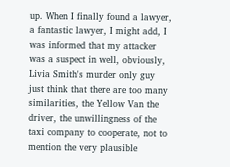up. When I finally found a lawyer, a fantastic lawyer, I might add, I was informed that my attacker was a suspect in well, obviously, Livia Smith's murder only guy just think that there are too many similarities, the Yellow Van the driver, the unwillingness of the taxi company to cooperate, not to mention the very plausible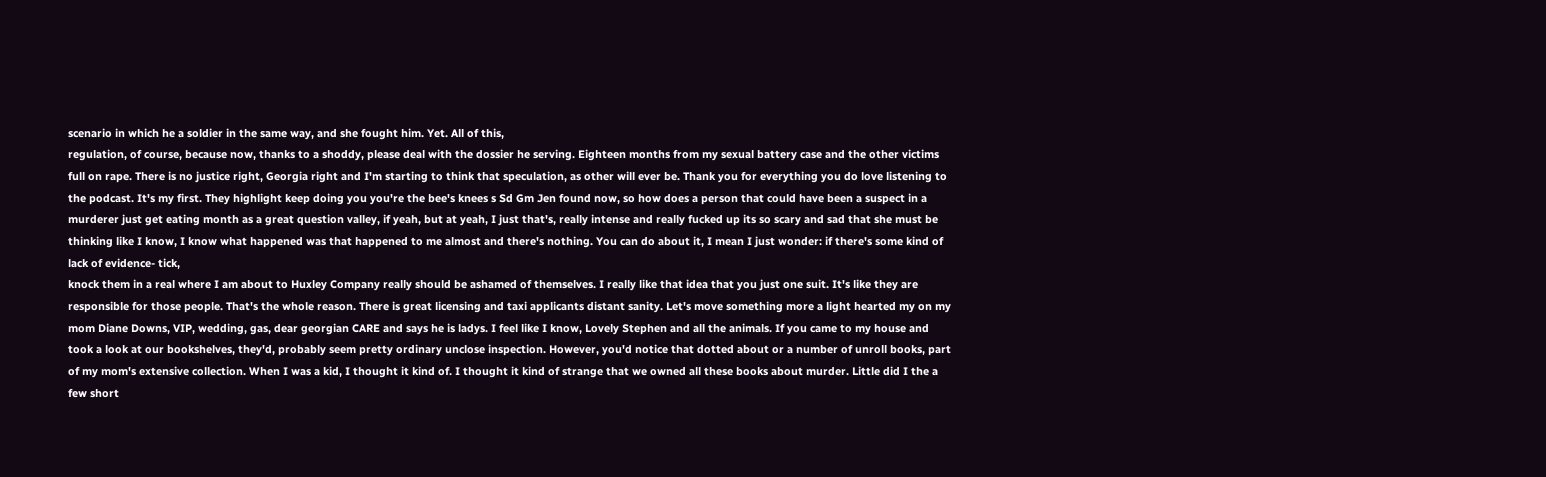scenario in which he a soldier in the same way, and she fought him. Yet. All of this,
regulation, of course, because now, thanks to a shoddy, please deal with the dossier he serving. Eighteen months from my sexual battery case and the other victims full on rape. There is no justice right, Georgia right and I'm starting to think that speculation, as other will ever be. Thank you for everything you do love listening to the podcast. It's my first. They highlight keep doing you you're the bee's knees s Sd Gm Jen found now, so how does a person that could have been a suspect in a murderer just get eating month as a great question valley, if yeah, but at yeah, I just that's, really intense and really fucked up its so scary and sad that she must be thinking like I know, I know what happened was that happened to me almost and there's nothing. You can do about it, I mean I just wonder: if there's some kind of lack of evidence- tick,
knock them in a real where I am about to Huxley Company really should be ashamed of themselves. I really like that idea that you just one suit. It's like they are responsible for those people. That's the whole reason. There is great licensing and taxi applicants distant sanity. Let's move something more a light hearted my on my mom Diane Downs, VIP, wedding, gas, dear georgian CARE and says he is ladys. I feel like I know, Lovely Stephen and all the animals. If you came to my house and took a look at our bookshelves, they'd, probably seem pretty ordinary unclose inspection. However, you'd notice that dotted about or a number of unroll books, part of my mom's extensive collection. When I was a kid, I thought it kind of. I thought it kind of strange that we owned all these books about murder. Little did I the a few short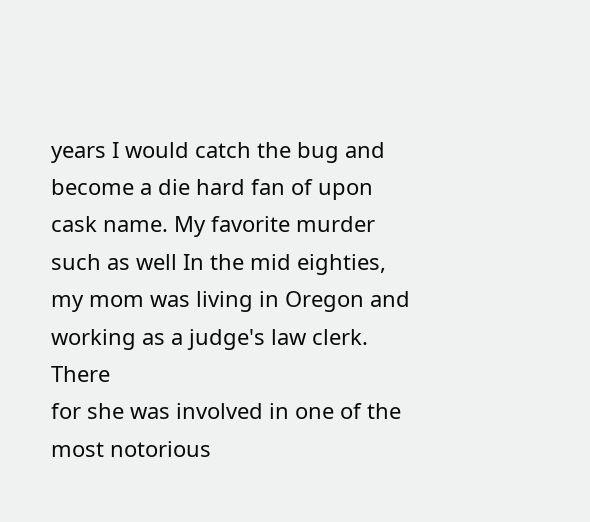years I would catch the bug and become a die hard fan of upon cask name. My favorite murder such as well In the mid eighties, my mom was living in Oregon and working as a judge's law clerk. There
for she was involved in one of the most notorious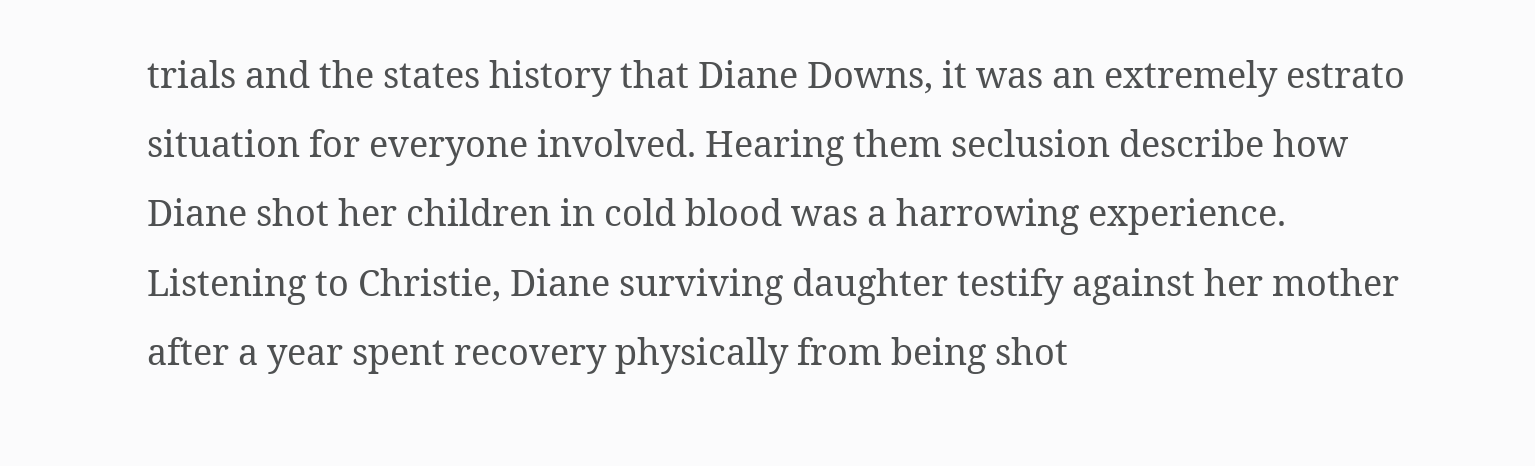trials and the states history that Diane Downs, it was an extremely estrato situation for everyone involved. Hearing them seclusion describe how Diane shot her children in cold blood was a harrowing experience. Listening to Christie, Diane surviving daughter testify against her mother after a year spent recovery physically from being shot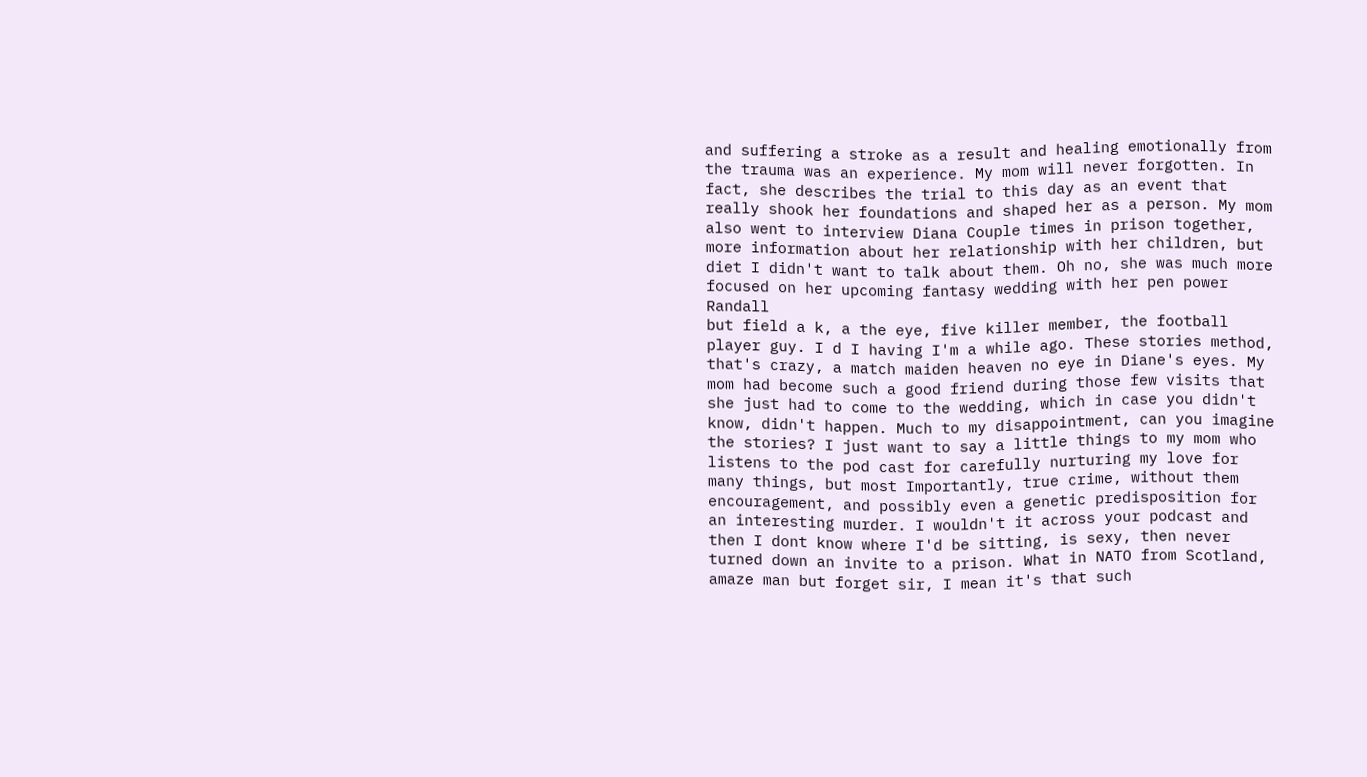and suffering a stroke as a result and healing emotionally from the trauma was an experience. My mom will never forgotten. In fact, she describes the trial to this day as an event that really shook her foundations and shaped her as a person. My mom also went to interview Diana Couple times in prison together, more information about her relationship with her children, but diet I didn't want to talk about them. Oh no, she was much more focused on her upcoming fantasy wedding with her pen power Randall
but field a k, a the eye, five killer member, the football player guy. I d I having I'm a while ago. These stories method, that's crazy, a match maiden heaven no eye in Diane's eyes. My mom had become such a good friend during those few visits that she just had to come to the wedding, which in case you didn't know, didn't happen. Much to my disappointment, can you imagine the stories? I just want to say a little things to my mom who listens to the pod cast for carefully nurturing my love for many things, but most Importantly, true crime, without them encouragement, and possibly even a genetic predisposition for an interesting murder. I wouldn't it across your podcast and then I dont know where I'd be sitting, is sexy, then never turned down an invite to a prison. What in NATO from Scotland, amaze man but forget sir, I mean it's that such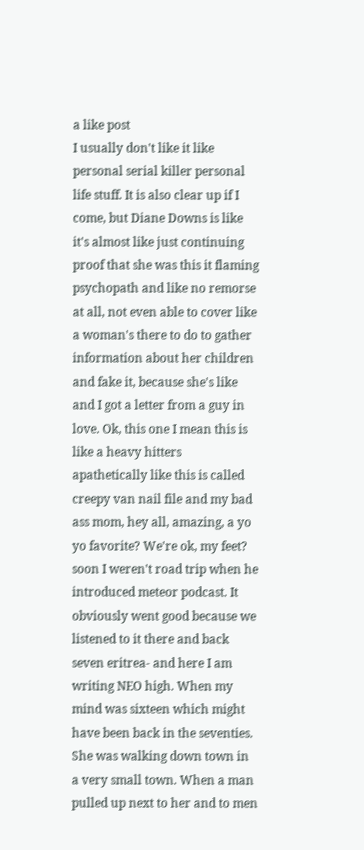a like post
I usually don't like it like personal serial killer personal life stuff. It is also clear up if I come, but Diane Downs is like it's almost like just continuing proof that she was this it flaming psychopath and like no remorse at all, not even able to cover like a woman's there to do to gather information about her children and fake it, because she's like and I got a letter from a guy in love. Ok, this one I mean this is like a heavy hitters apathetically like this is called creepy van nail file and my bad ass mom, hey all, amazing, a yo yo favorite? We're ok, my feet?
soon I weren't road trip when he introduced meteor podcast. It obviously went good because we listened to it there and back seven eritrea- and here I am writing NEO high. When my mind was sixteen which might have been back in the seventies. She was walking down town in a very small town. When a man pulled up next to her and to men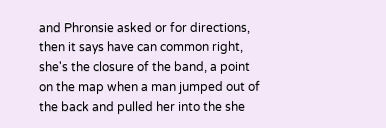and Phronsie asked or for directions, then it says have can common right, she's the closure of the band, a point on the map when a man jumped out of the back and pulled her into the she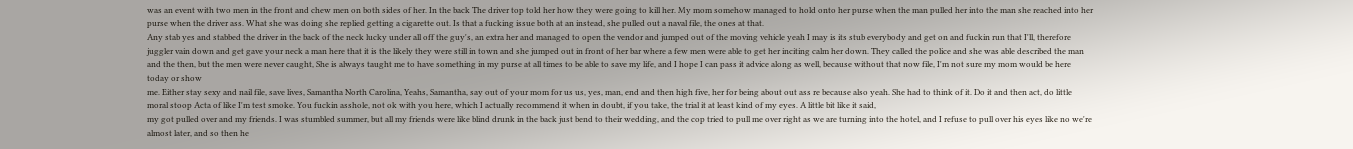was an event with two men in the front and chew men on both sides of her. In the back The driver top told her how they were going to kill her. My mom somehow managed to hold onto her purse when the man pulled her into the man she reached into her purse when the driver ass. What she was doing she replied getting a cigarette out. Is that a fucking issue both at an instead, she pulled out a naval file, the ones at that.
Any stab yes and stabbed the driver in the back of the neck lucky under all off the guy's, an extra her and managed to open the vendor and jumped out of the moving vehicle yeah I may is its stub everybody and get on and fuckin run that I'll, therefore juggler vain down and get gave your neck a man here that it is the likely they were still in town and she jumped out in front of her bar where a few men were able to get her inciting calm her down. They called the police and she was able described the man and the then, but the men were never caught, She is always taught me to have something in my purse at all times to be able to save my life, and I hope I can pass it advice along as well, because without that now file, I'm not sure my mom would be here today or show
me. Either stay sexy and nail file, save lives, Samantha North Carolina, Yeahs, Samantha, say out of your mom for us us, yes, man, end and then high five, her for being about out ass re because also yeah. She had to think of it. Do it and then act, do little moral stoop Acta of like I'm test smoke. You fuckin asshole, not ok with you here, which I actually recommend it when in doubt, if you take, the trial it at least kind of my eyes. A little bit like it said,
my got pulled over and my friends. I was stumbled summer, but all my friends were like blind drunk in the back just bend to their wedding, and the cop tried to pull me over right as we are turning into the hotel, and I refuse to pull over his eyes like no we're almost later, and so then he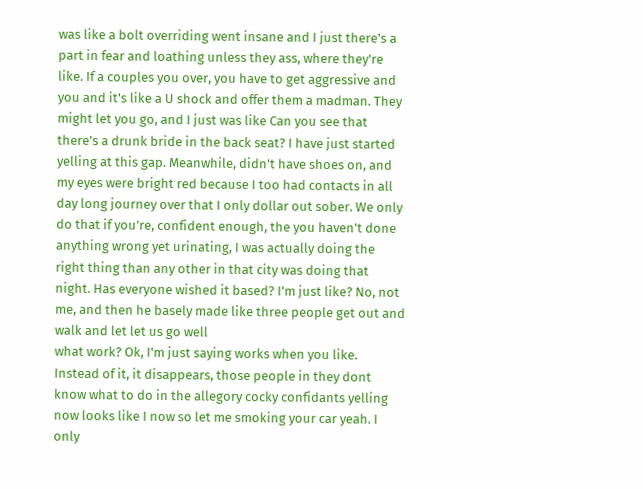was like a bolt overriding went insane and I just there's a part in fear and loathing unless they ass, where they're like. If a couples you over, you have to get aggressive and you and it's like a U shock and offer them a madman. They might let you go, and I just was like Can you see that there's a drunk bride in the back seat? I have just started yelling at this gap. Meanwhile, didn't have shoes on, and my eyes were bright red because I too had contacts in all day long journey over that I only dollar out sober. We only do that if you're, confident enough, the you haven't done anything wrong yet urinating, I was actually doing the right thing than any other in that city was doing that night. Has everyone wished it based? I'm just like? No, not me, and then he basely made like three people get out and walk and let let us go well
what work? Ok, I'm just saying works when you like. Instead of it, it disappears, those people in they dont know what to do in the allegory cocky confidants yelling now looks like I now so let me smoking your car yeah. I only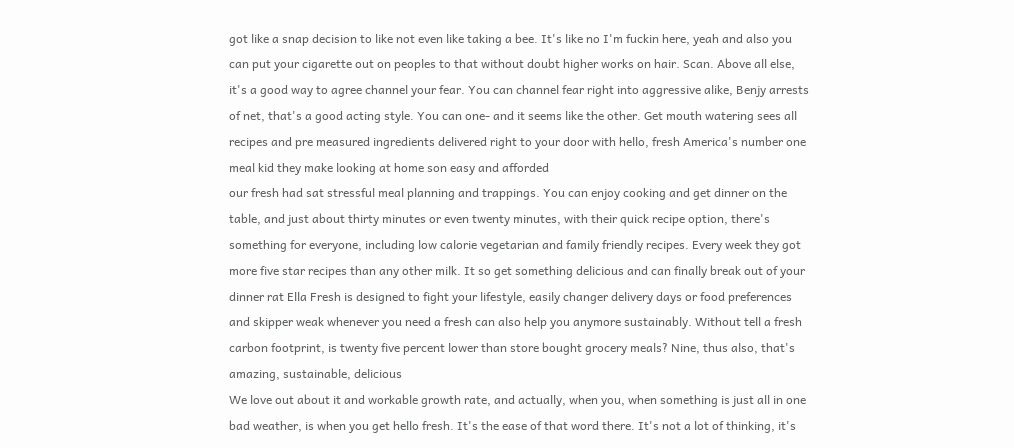got like a snap decision to like not even like taking a bee. It's like no I'm fuckin here, yeah and also you can put your cigarette out on peoples to that without doubt higher works on hair. Scan. Above all else, it's a good way to agree channel your fear. You can channel fear right into aggressive alike, Benjy arrests of net, that's a good acting style. You can one- and it seems like the other. Get mouth watering sees all recipes and pre measured ingredients delivered right to your door with hello, fresh America's number one meal kid they make looking at home son easy and afforded
our fresh had sat stressful meal planning and trappings. You can enjoy cooking and get dinner on the table, and just about thirty minutes or even twenty minutes, with their quick recipe option, there's something for everyone, including low calorie vegetarian and family friendly recipes. Every week they got more five star recipes than any other milk. It so get something delicious and can finally break out of your dinner rat Ella Fresh is designed to fight your lifestyle, easily changer delivery days or food preferences and skipper weak whenever you need a fresh can also help you anymore sustainably. Without tell a fresh carbon footprint, is twenty five percent lower than store bought grocery meals? Nine, thus also, that's amazing, sustainable, delicious
We love out about it and workable growth rate, and actually, when you, when something is just all in one bad weather, is when you get hello fresh. It's the ease of that word there. It's not a lot of thinking, it's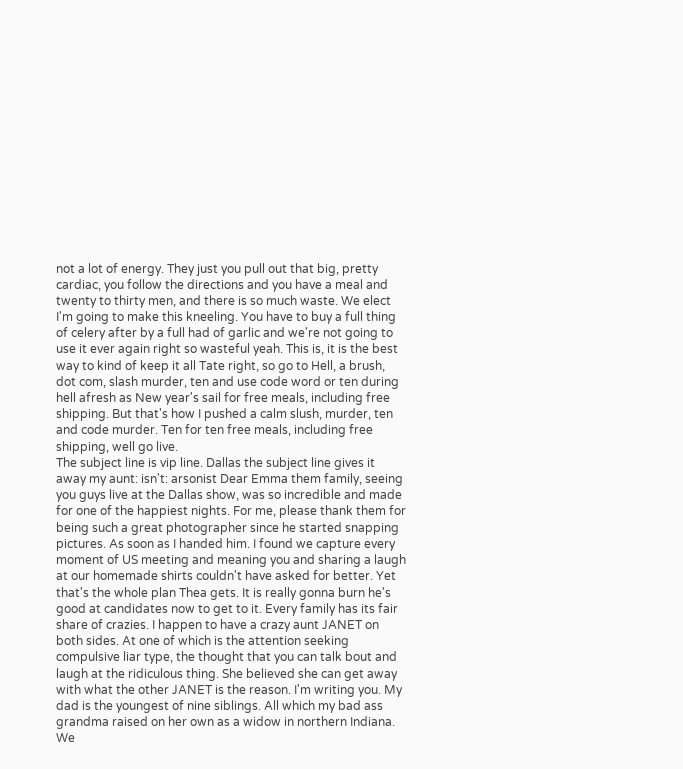not a lot of energy. They just you pull out that big, pretty cardiac, you follow the directions and you have a meal and twenty to thirty men, and there is so much waste. We elect I'm going to make this kneeling. You have to buy a full thing of celery after by a full had of garlic and we're not going to use it ever again right so wasteful yeah. This is, it is the best way to kind of keep it all Tate right, so go to Hell, a brush, dot com, slash murder, ten and use code word or ten during hell afresh as New year's sail for free meals, including free shipping. But that's how I pushed a calm slush, murder, ten and code murder. Ten for ten free meals, including free shipping, well go live.
The subject line is vip line. Dallas the subject line gives it away my aunt: isn't: arsonist Dear Emma them family, seeing you guys live at the Dallas show, was so incredible and made for one of the happiest nights. For me, please thank them for being such a great photographer since he started snapping pictures. As soon as I handed him. I found we capture every moment of US meeting and meaning you and sharing a laugh at our homemade shirts couldn't have asked for better. Yet that's the whole plan Thea gets. It is really gonna burn he's good at candidates now to get to it. Every family has its fair share of crazies. I happen to have a crazy aunt JANET on both sides. At one of which is the attention seeking compulsive liar type, the thought that you can talk bout and laugh at the ridiculous thing. She believed she can get away with what the other JANET is the reason. I'm writing you. My dad is the youngest of nine siblings. All which my bad ass grandma raised on her own as a widow in northern Indiana. We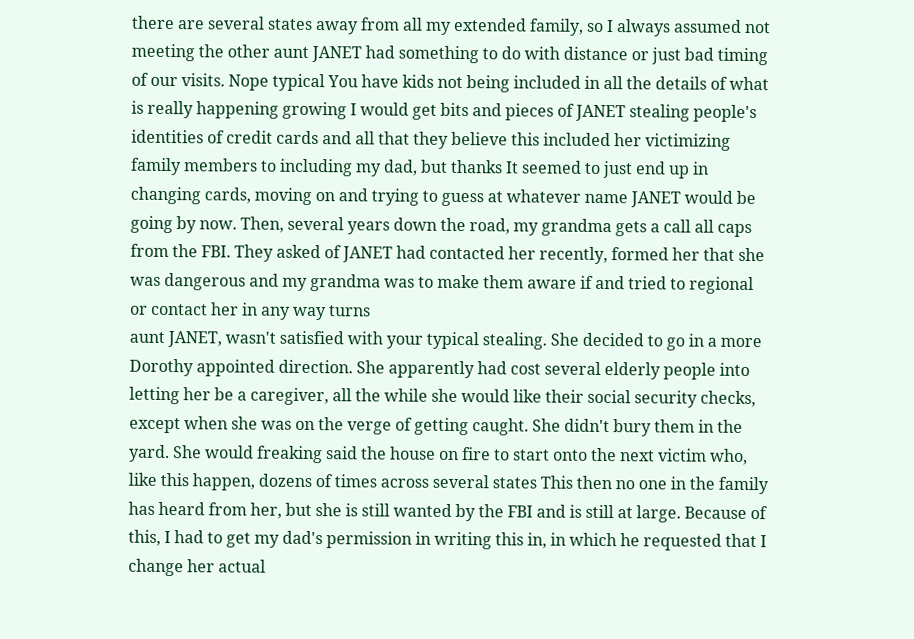there are several states away from all my extended family, so I always assumed not meeting the other aunt JANET had something to do with distance or just bad timing of our visits. Nope typical You have kids not being included in all the details of what is really happening growing I would get bits and pieces of JANET stealing people's identities of credit cards and all that they believe this included her victimizing family members to including my dad, but thanks It seemed to just end up in changing cards, moving on and trying to guess at whatever name JANET would be going by now. Then, several years down the road, my grandma gets a call all caps from the FBI. They asked of JANET had contacted her recently, formed her that she was dangerous and my grandma was to make them aware if and tried to regional or contact her in any way turns
aunt JANET, wasn't satisfied with your typical stealing. She decided to go in a more Dorothy appointed direction. She apparently had cost several elderly people into letting her be a caregiver, all the while she would like their social security checks, except when she was on the verge of getting caught. She didn't bury them in the yard. She would freaking said the house on fire to start onto the next victim who, like this happen, dozens of times across several states This then no one in the family has heard from her, but she is still wanted by the FBI and is still at large. Because of this, I had to get my dad's permission in writing this in, in which he requested that I change her actual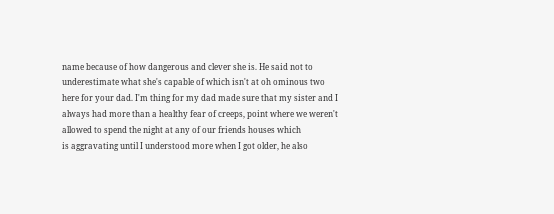name because of how dangerous and clever she is. He said not to underestimate what she's capable of which isn't at oh ominous two here for your dad. I'm thing for my dad made sure that my sister and I always had more than a healthy fear of creeps, point where we weren't allowed to spend the night at any of our friends houses which
is aggravating until I understood more when I got older, he also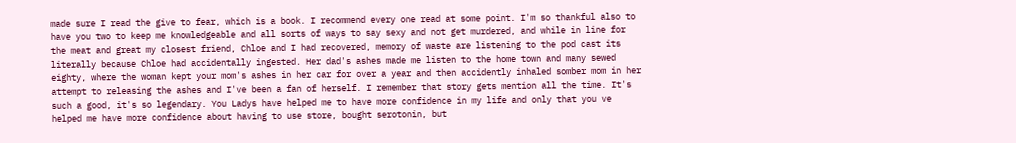made sure I read the give to fear, which is a book. I recommend every one read at some point. I'm so thankful also to have you two to keep me knowledgeable and all sorts of ways to say sexy and not get murdered, and while in line for the meat and great my closest friend, Chloe and I had recovered, memory of waste are listening to the pod cast its literally because Chloe had accidentally ingested. Her dad's ashes made me listen to the home town and many sewed eighty, where the woman kept your mom's ashes in her car for over a year and then accidently inhaled somber mom in her attempt to releasing the ashes and I've been a fan of herself. I remember that story gets mention all the time. It's such a good, it's so legendary. You Ladys have helped me to have more confidence in my life and only that you ve helped me have more confidence about having to use store, bought serotonin, but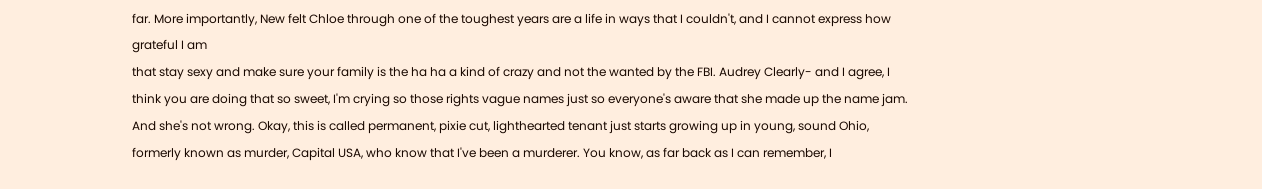far. More importantly, New felt Chloe through one of the toughest years are a life in ways that I couldn't, and I cannot express how grateful I am
that stay sexy and make sure your family is the ha ha a kind of crazy and not the wanted by the FBI. Audrey Clearly- and I agree, I think you are doing that so sweet, I'm crying so those rights vague names just so everyone's aware that she made up the name jam. And she's not wrong. Okay, this is called permanent, pixie cut, lighthearted tenant just starts growing up in young, sound Ohio, formerly known as murder, Capital USA, who know that I've been a murderer. You know, as far back as I can remember, I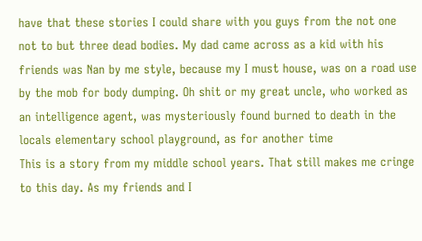have that these stories I could share with you guys from the not one not to but three dead bodies. My dad came across as a kid with his friends was Nan by me style, because my I must house, was on a road use by the mob for body dumping. Oh shit or my great uncle, who worked as an intelligence agent, was mysteriously found burned to death in the locals elementary school playground, as for another time
This is a story from my middle school years. That still makes me cringe to this day. As my friends and I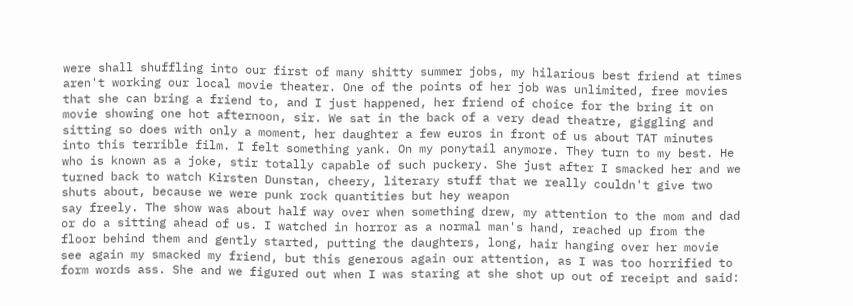were shall shuffling into our first of many shitty summer jobs, my hilarious best friend at times aren't working our local movie theater. One of the points of her job was unlimited, free movies that she can bring a friend to, and I just happened, her friend of choice for the bring it on movie showing one hot afternoon, sir. We sat in the back of a very dead theatre, giggling and sitting so does with only a moment, her daughter a few euros in front of us about TAT minutes into this terrible film. I felt something yank. On my ponytail anymore. They turn to my best. He who is known as a joke, stir totally capable of such puckery. She just after I smacked her and we turned back to watch Kirsten Dunstan, cheery, literary stuff that we really couldn't give two shuts about, because we were punk rock quantities but hey weapon
say freely. The show was about half way over when something drew, my attention to the mom and dad or do a sitting ahead of us. I watched in horror as a normal man's hand, reached up from the floor behind them and gently started, putting the daughters, long, hair hanging over her movie see again my smacked my friend, but this generous again our attention, as I was too horrified to form words ass. She and we figured out when I was staring at she shot up out of receipt and said: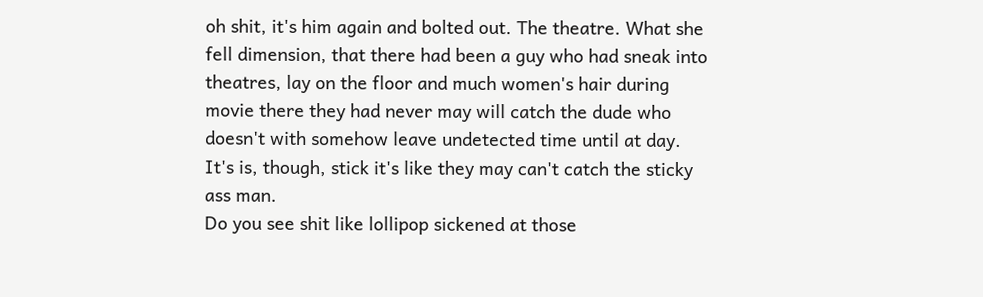oh shit, it's him again and bolted out. The theatre. What she fell dimension, that there had been a guy who had sneak into theatres, lay on the floor and much women's hair during movie there they had never may will catch the dude who doesn't with somehow leave undetected time until at day. It's is, though, stick it's like they may can't catch the sticky ass man.
Do you see shit like lollipop sickened at those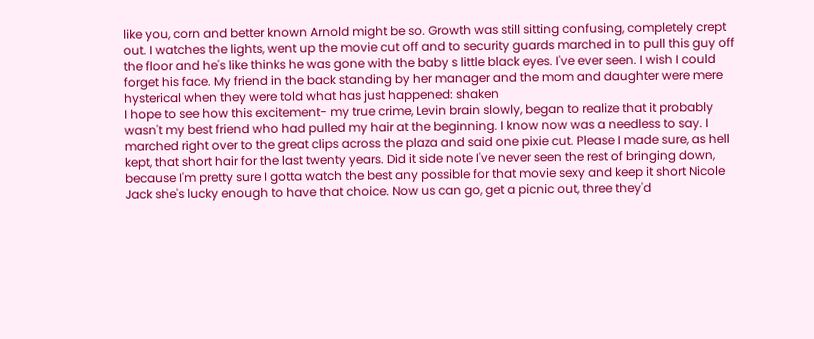like you, corn and better known Arnold might be so. Growth was still sitting confusing, completely crept out. I watches the lights, went up the movie cut off and to security guards marched in to pull this guy off the floor and he's like thinks he was gone with the baby s little black eyes. I've ever seen. I wish I could forget his face. My friend in the back standing by her manager and the mom and daughter were mere hysterical when they were told what has just happened: shaken
I hope to see how this excitement- my true crime, Levin brain slowly, began to realize that it probably wasn't my best friend who had pulled my hair at the beginning. I know now was a needless to say. I marched right over to the great clips across the plaza and said one pixie cut. Please I made sure, as hell kept, that short hair for the last twenty years. Did it side note I've never seen the rest of bringing down, because I'm pretty sure I gotta watch the best any possible for that movie sexy and keep it short Nicole Jack she's lucky enough to have that choice. Now us can go, get a picnic out, three they'd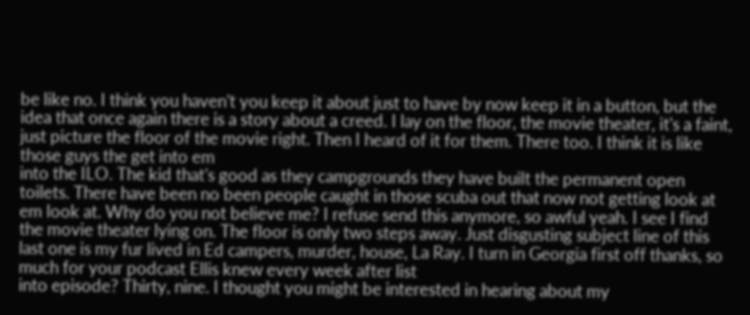be like no. I think you haven't you keep it about just to have by now keep it in a button, but the idea that once again there is a story about a creed. I lay on the floor, the movie theater, it's a faint, just picture the floor of the movie right. Then I heard of it for them. There too. I think it is like those guys the get into em
into the ILO. The kid that's good as they campgrounds they have built the permanent open toilets. There have been no been people caught in those scuba out that now not getting look at em look at. Why do you not believe me? I refuse send this anymore, so awful yeah. I see I find the movie theater lying on. The floor is only two steps away. Just disgusting subject line of this last one is my fur lived in Ed campers, murder, house, La Ray. I turn in Georgia first off thanks, so much for your podcast Ellis knew every week after list
into episode? Thirty, nine. I thought you might be interested in hearing about my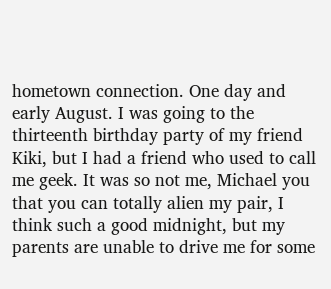hometown connection. One day and early August. I was going to the thirteenth birthday party of my friend Kiki, but I had a friend who used to call me geek. It was so not me, Michael you that you can totally alien my pair, I think such a good midnight, but my parents are unable to drive me for some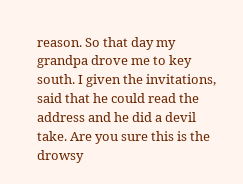reason. So that day my grandpa drove me to key south. I given the invitations, said that he could read the address and he did a devil take. Are you sure this is the drowsy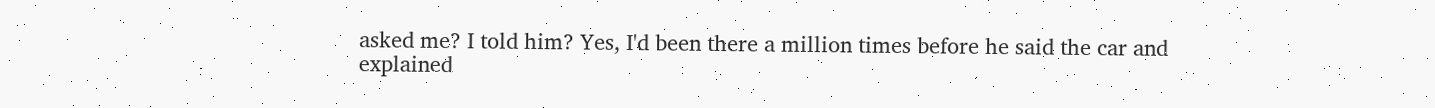asked me? I told him? Yes, I'd been there a million times before he said the car and explained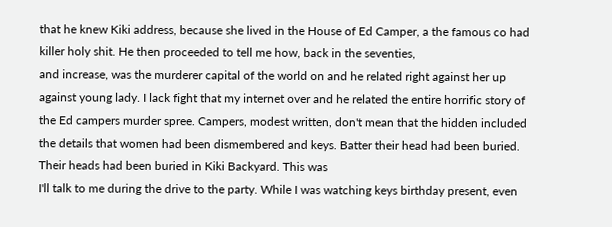that he knew Kiki address, because she lived in the House of Ed Camper, a the famous co had killer holy shit. He then proceeded to tell me how, back in the seventies,
and increase, was the murderer capital of the world on and he related right against her up against young lady. I lack fight that my internet over and he related the entire horrific story of the Ed campers murder spree. Campers, modest written, don't mean that the hidden included the details that women had been dismembered and keys. Batter their head had been buried. Their heads had been buried in Kiki Backyard. This was
I'll talk to me during the drive to the party. While I was watching keys birthday present, even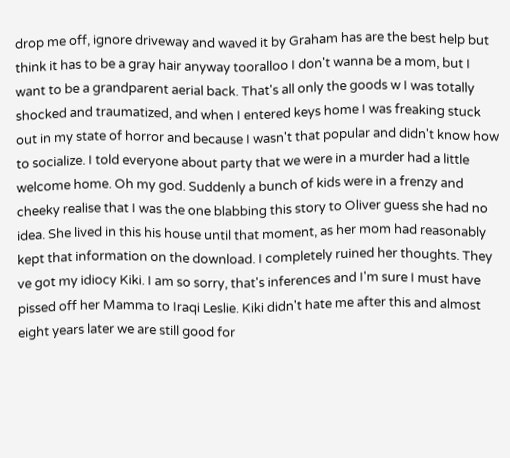drop me off, ignore driveway and waved it by Graham has are the best help but think it has to be a gray hair anyway tooralloo I don't wanna be a mom, but I want to be a grandparent aerial back. That's all only the goods w I was totally shocked and traumatized, and when I entered keys home I was freaking stuck out in my state of horror and because I wasn't that popular and didn't know how to socialize. I told everyone about party that we were in a murder had a little welcome home. Oh my god. Suddenly a bunch of kids were in a frenzy and cheeky realise that I was the one blabbing this story to Oliver guess she had no idea. She lived in this his house until that moment, as her mom had reasonably kept that information on the download. I completely ruined her thoughts. They ve got my idiocy Kiki. I am so sorry, that's inferences and I'm sure I must have pissed off her Mamma to Iraqi Leslie. Kiki didn't hate me after this and almost eight years later we are still good for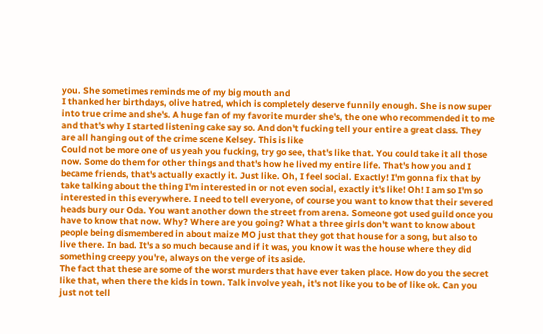you. She sometimes reminds me of my big mouth and
I thanked her birthdays, olive hatred, which is completely deserve funnily enough. She is now super into true crime and she's. A huge fan of my favorite murder she's, the one who recommended it to me and that's why I started listening cake say so. And don't fucking tell your entire a great class. They are all hanging out of the crime scene Kelsey. This is like
Could not be more one of us yeah you fucking, try go see, that's like that. You could take it all those now. Some do them for other things and that's how he lived my entire life. That's how you and I became friends, that's actually exactly it. Just like. Oh, I feel social. Exactly! I'm gonna fix that by take talking about the thing I'm interested in or not even social, exactly it's like! Oh! I am so I'm so interested in this everywhere. I need to tell everyone, of course you want to know that their severed heads bury our Oda. You want another down the street from arena. Someone got used guild once you have to know that now. Why? Where are you going? What a three girls don't want to know about people being dismembered in about maize MO just that they got that house for a song, but also to live there. In bad. It's a so much because and if it was, you know it was the house where they did something creepy you're, always on the verge of its aside.
The fact that these are some of the worst murders that have ever taken place. How do you the secret like that, when there the kids in town. Talk involve yeah, it's not like you to be of like ok. Can you just not tell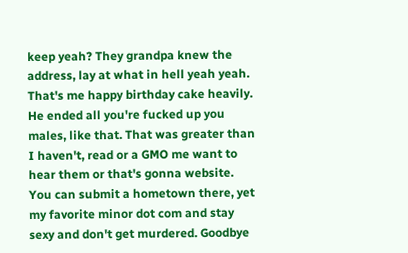keep yeah? They grandpa knew the address, lay at what in hell yeah yeah. That's me happy birthday cake heavily. He ended all you're fucked up you males, like that. That was greater than I haven't, read or a GMO me want to hear them or that's gonna website. You can submit a hometown there, yet my favorite minor dot com and stay sexy and don't get murdered. Goodbye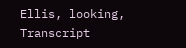Ellis, looking,
Transcript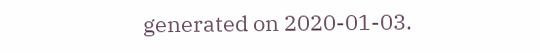generated on 2020-01-03.